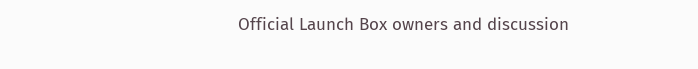Official Launch Box owners and discussion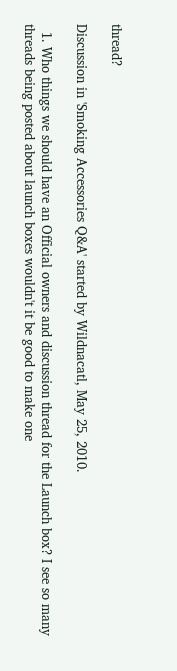thread?

Discussion in 'Smoking Accessories Q&A' started by Wildnacatl, May 25, 2010.

  1. Who things we should have an Official owners and discussion thread for the Launch box? I see so many threads being posted about launch boxes wouldn't it be good to make one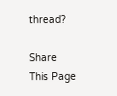thread?

Share This Page